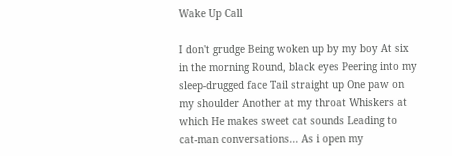Wake Up Call

I don't grudge Being woken up by my boy At six in the morning Round, black eyes Peering into my sleep-drugged face Tail straight up One paw on my shoulder Another at my throat Whiskers at which He makes sweet cat sounds Leading to cat-man conversations... As i open my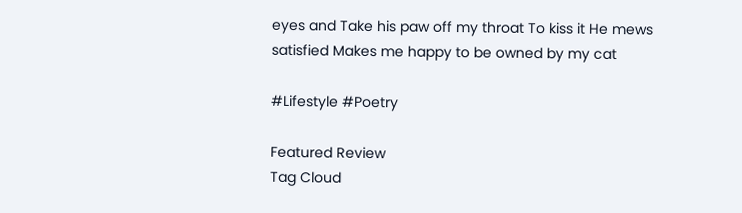eyes and Take his paw off my throat To kiss it He mews satisfied Makes me happy to be owned by my cat

#Lifestyle #Poetry

Featured Review
Tag Cloud